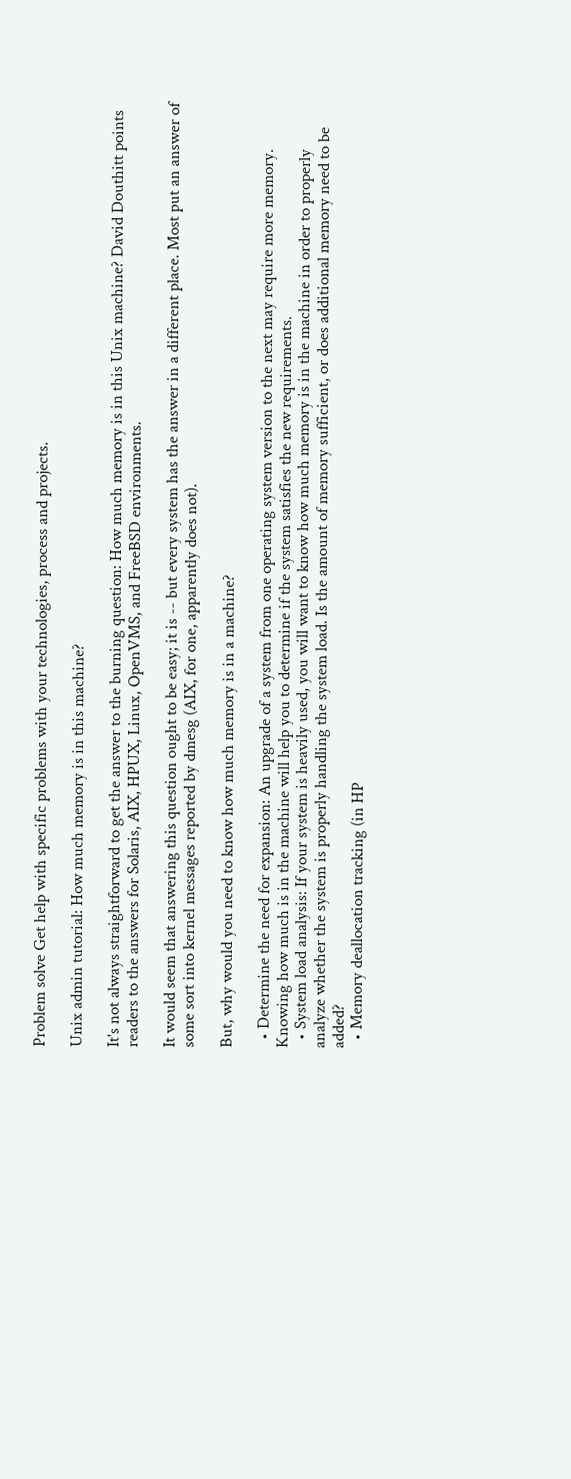Problem solve Get help with specific problems with your technologies, process and projects.

Unix admin tutorial: How much memory is in this machine?

It's not always straightforward to get the answer to the burning question: How much memory is in this Unix machine? David Douthitt points readers to the answers for Solaris, AIX, HPUX, Linux, OpenVMS, and FreeBSD environments.

It would seem that answering this question ought to be easy; it is -- but every system has the answer in a different place. Most put an answer of some sort into kernel messages reported by dmesg (AIX, for one, apparently does not).

But, why would you need to know how much memory is in a machine?

  • Determine the need for expansion: An upgrade of a system from one operating system version to the next may require more memory. Knowing how much is in the machine will help you to determine if the system satisfies the new requirements.
  • System load analysis: If your system is heavily used, you will want to know how much memory is in the machine in order to properly analyze whether the system is properly handling the system load. Is the amount of memory sufficient, or does additional memory need to be added?
  • Memory deallocation tracking (in HP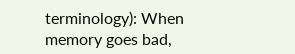terminology): When memory goes bad,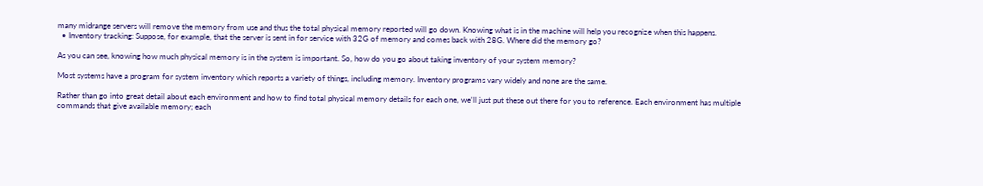many midrange servers will remove the memory from use and thus the total physical memory reported will go down. Knowing what is in the machine will help you recognize when this happens.
  • Inventory tracking: Suppose, for example, that the server is sent in for service with 32G of memory and comes back with 28G. Where did the memory go?

As you can see, knowing how much physical memory is in the system is important. So, how do you go about taking inventory of your system memory?

Most systems have a program for system inventory which reports a variety of things, including memory. Inventory programs vary widely and none are the same.

Rather than go into great detail about each environment and how to find total physical memory details for each one, we'll just put these out there for you to reference. Each environment has multiple commands that give available memory; each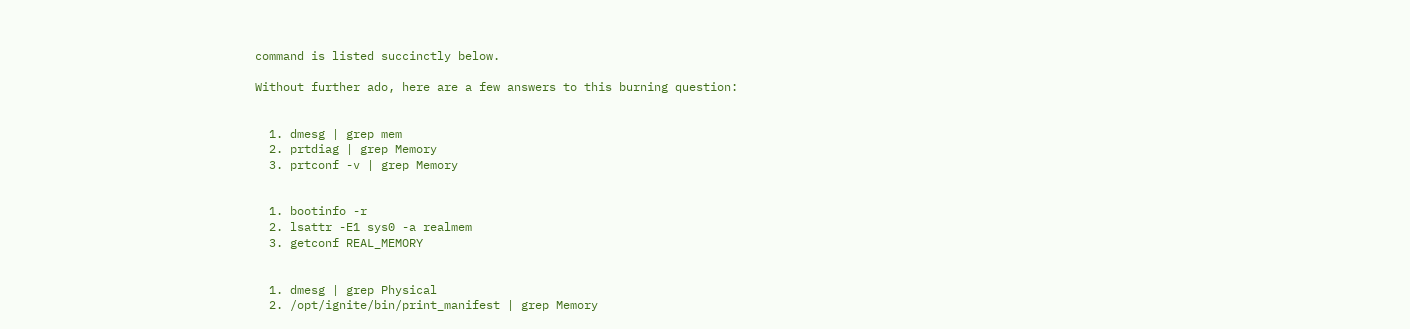command is listed succinctly below.

Without further ado, here are a few answers to this burning question:


  1. dmesg | grep mem
  2. prtdiag | grep Memory
  3. prtconf -v | grep Memory


  1. bootinfo -r
  2. lsattr -E1 sys0 -a realmem
  3. getconf REAL_MEMORY


  1. dmesg | grep Physical
  2. /opt/ignite/bin/print_manifest | grep Memory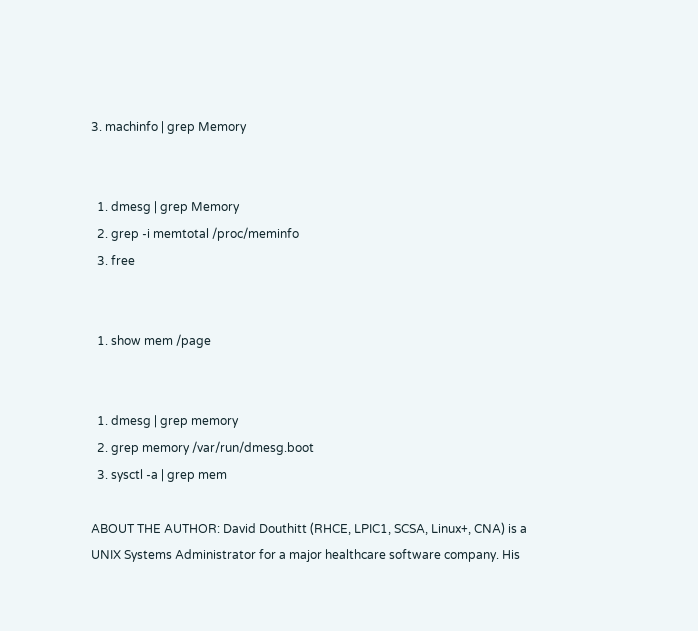3. machinfo | grep Memory


  1. dmesg | grep Memory
  2. grep -i memtotal /proc/meminfo
  3. free


  1. show mem /page


  1. dmesg | grep memory
  2. grep memory /var/run/dmesg.boot
  3. sysctl -a | grep mem

ABOUT THE AUTHOR: David Douthitt (RHCE, LPIC1, SCSA, Linux+, CNA) is a UNIX Systems Administrator for a major healthcare software company. His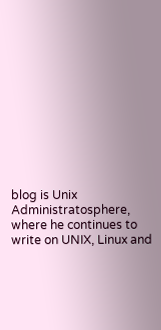blog is Unix Administratosphere, where he continues to write on UNIX, Linux and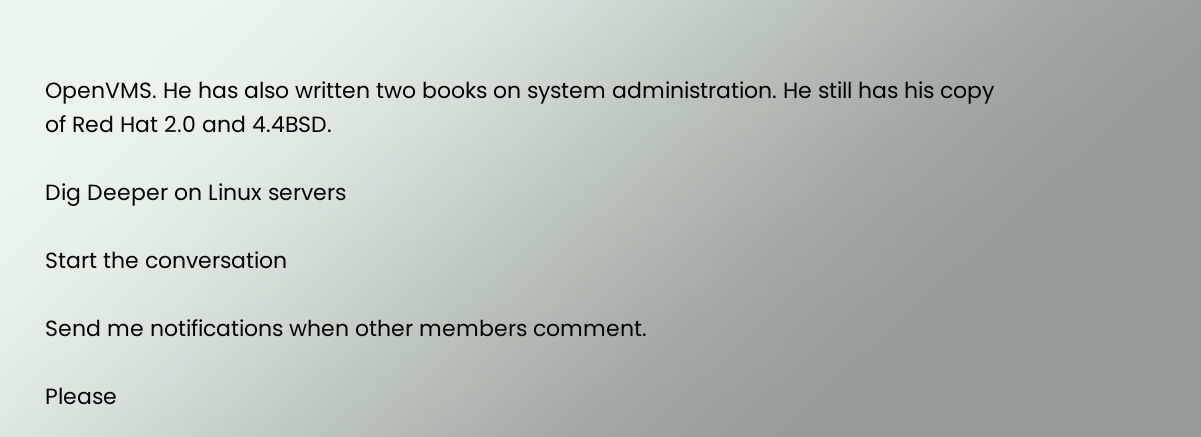OpenVMS. He has also written two books on system administration. He still has his copy of Red Hat 2.0 and 4.4BSD.

Dig Deeper on Linux servers

Start the conversation

Send me notifications when other members comment.

Please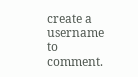create a username to comment.